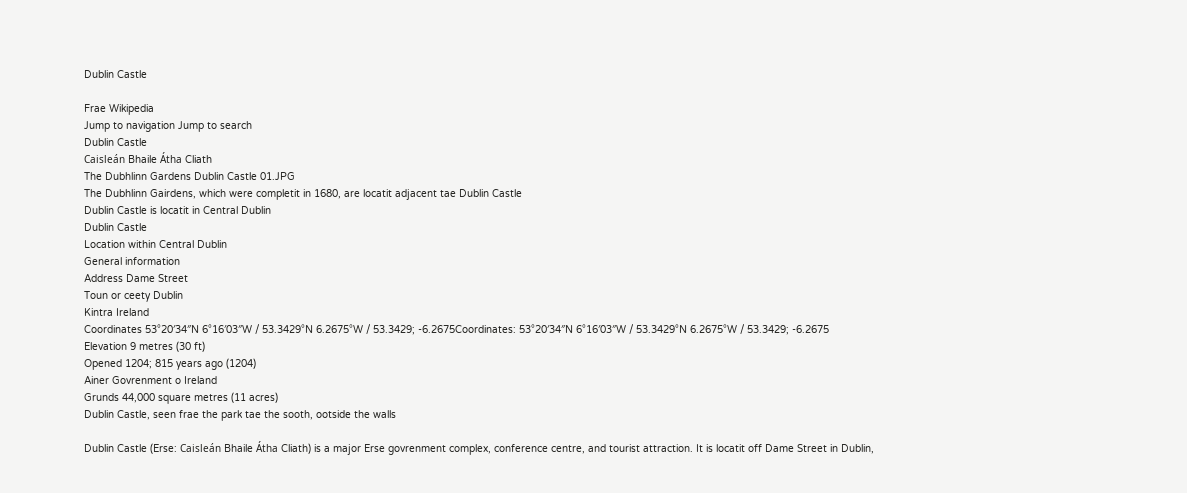Dublin Castle

Frae Wikipedia
Jump to navigation Jump to search
Dublin Castle
Caisleán Bhaile Átha Cliath
The Dubhlinn Gardens Dublin Castle 01.JPG
The Dubhlinn Gairdens, which were completit in 1680, are locatit adjacent tae Dublin Castle
Dublin Castle is locatit in Central Dublin
Dublin Castle
Location within Central Dublin
General information
Address Dame Street
Toun or ceety Dublin
Kintra Ireland
Coordinates 53°20′34″N 6°16′03″W / 53.3429°N 6.2675°W / 53.3429; -6.2675Coordinates: 53°20′34″N 6°16′03″W / 53.3429°N 6.2675°W / 53.3429; -6.2675
Elevation 9 metres (30 ft)
Opened 1204; 815 years ago (1204)
Ainer Govrenment o Ireland
Grunds 44,000 square metres (11 acres)
Dublin Castle, seen frae the park tae the sooth, ootside the walls

Dublin Castle (Erse: Caisleán Bhaile Átha Cliath) is a major Erse govrenment complex, conference centre, and tourist attraction. It is locatit off Dame Street in Dublin,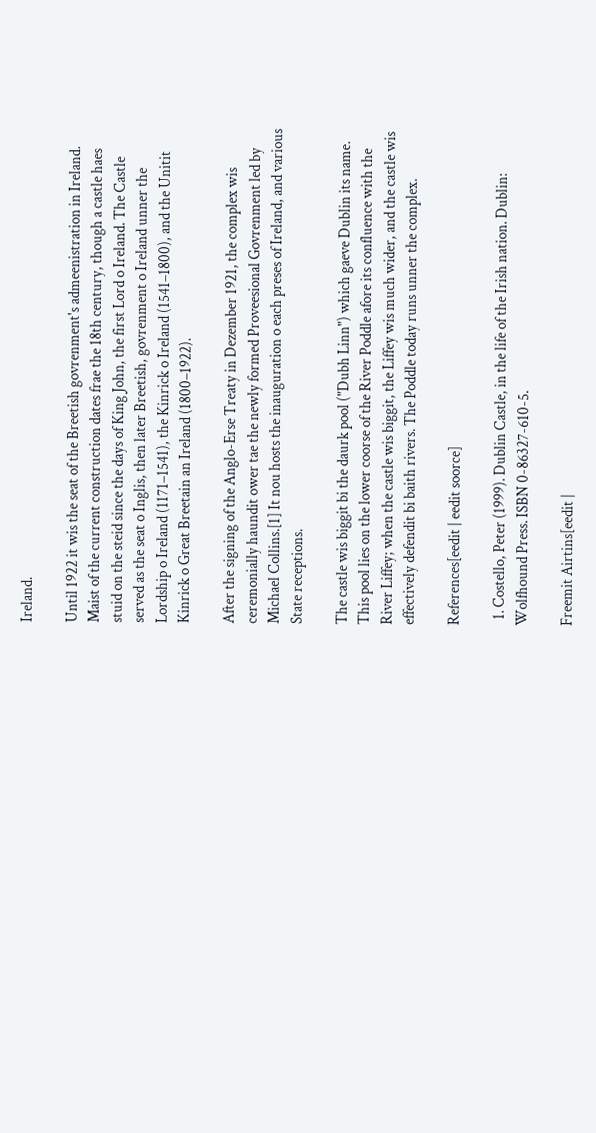Ireland.

Until 1922 it wis the seat of the Breetish govrenment's admeenistration in Ireland. Maist of the current construction dates frae the 18th century, though a castle haes stuid on the steid since the days of King John, the first Lord o Ireland. The Castle served as the seat o Inglis, then later Breetish, govrenment o Ireland unner the Lordship o Ireland (1171–1541), the Kinrick o Ireland (1541–1800), and the Unitit Kinrick o Great Breetain an Ireland (1800–1922).

After the signing of the Anglo-Erse Treaty in Dezember 1921, the complex wis ceremonially haundit ower tae the newly formed Proveesional Govrenment led by Michael Collins.[1] It nou hosts the inauguration o each preses of Ireland, and various State receptions.

The castle wis biggit bi the daurk pool ("Dubh Linn") which gaeve Dublin its name. This pool lies on the lower coorse of the River Poddle afore its confluence with the River Liffey; when the castle wis biggit, the Liffey wis much wider, and the castle wis effectively defendit bi baith rivers. The Poddle today runs unner the complex.

References[eedit | eedit soorce]

  1. Costello, Peter (1999). Dublin Castle, in the life of the Irish nation. Dublin: Wolfhound Press. ISBN 0-86327-610-5.

Freemit Airtins[eedit |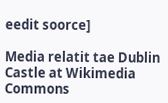eedit soorce]

Media relatit tae Dublin Castle at Wikimedia Commons